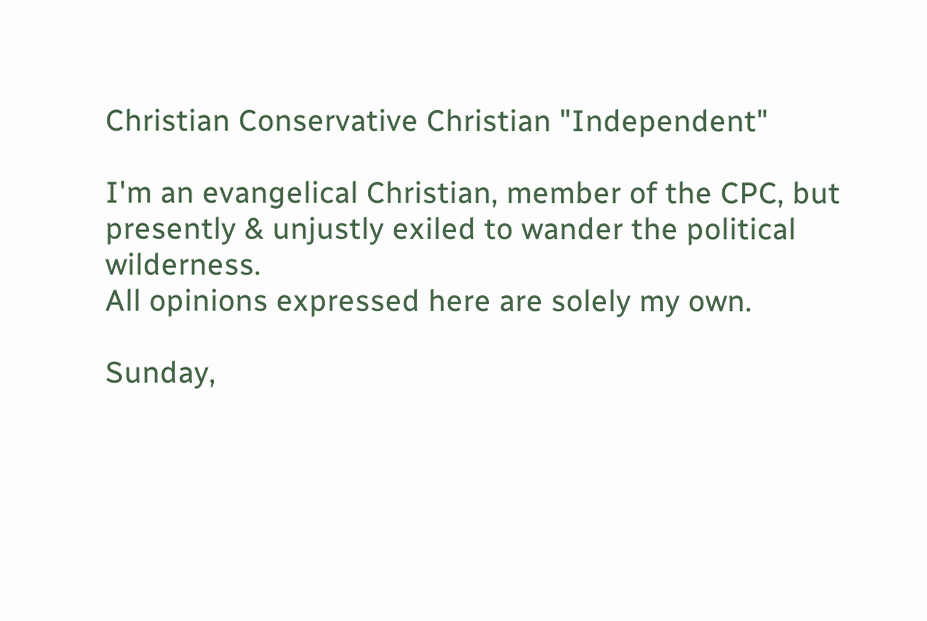Christian Conservative Christian "Independent"

I'm an evangelical Christian, member of the CPC, but presently & unjustly exiled to wander the political wilderness.
All opinions expressed here are solely my own.

Sunday,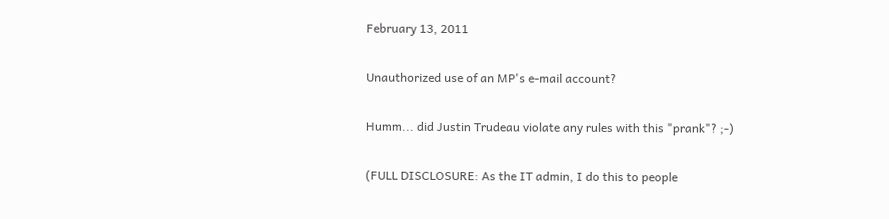February 13, 2011

Unauthorized use of an MP's e-mail account?

Humm... did Justin Trudeau violate any rules with this "prank"? ;-)

(FULL DISCLOSURE: As the IT admin, I do this to people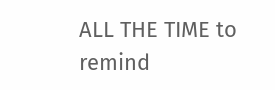ALL THE TIME to remind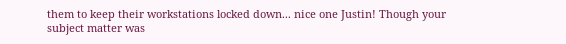them to keep their workstations locked down... nice one Justin! Though your subject matter was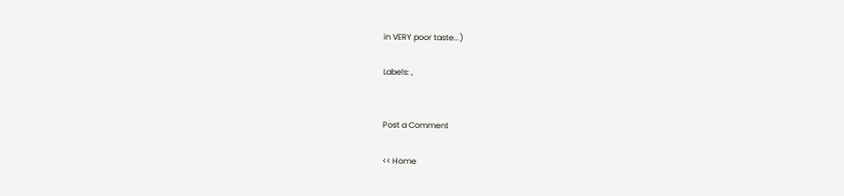in VERY poor taste...)

Labels: ,


Post a Comment

<< Home